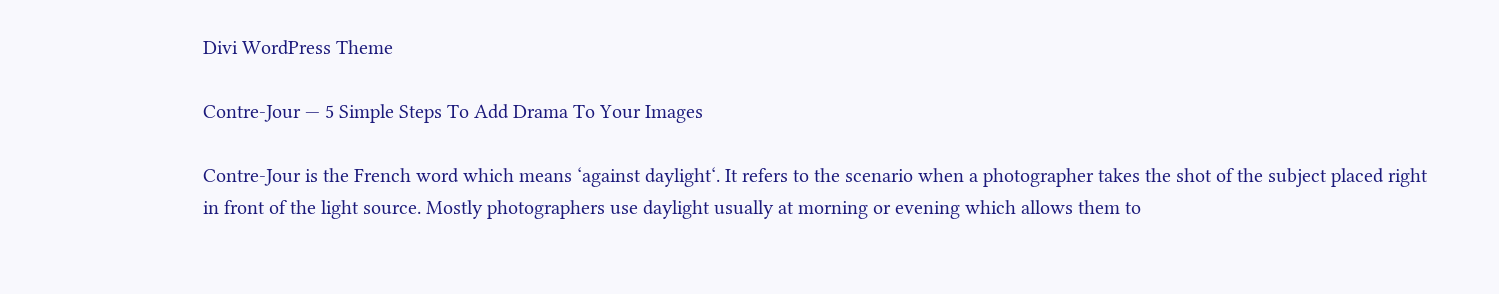Divi WordPress Theme

Contre-Jour — 5 Simple Steps To Add Drama To Your Images

Contre-Jour is the French word which means ‘against daylight‘. It refers to the scenario when a photographer takes the shot of the subject placed right in front of the light source. Mostly photographers use daylight usually at morning or evening which allows them to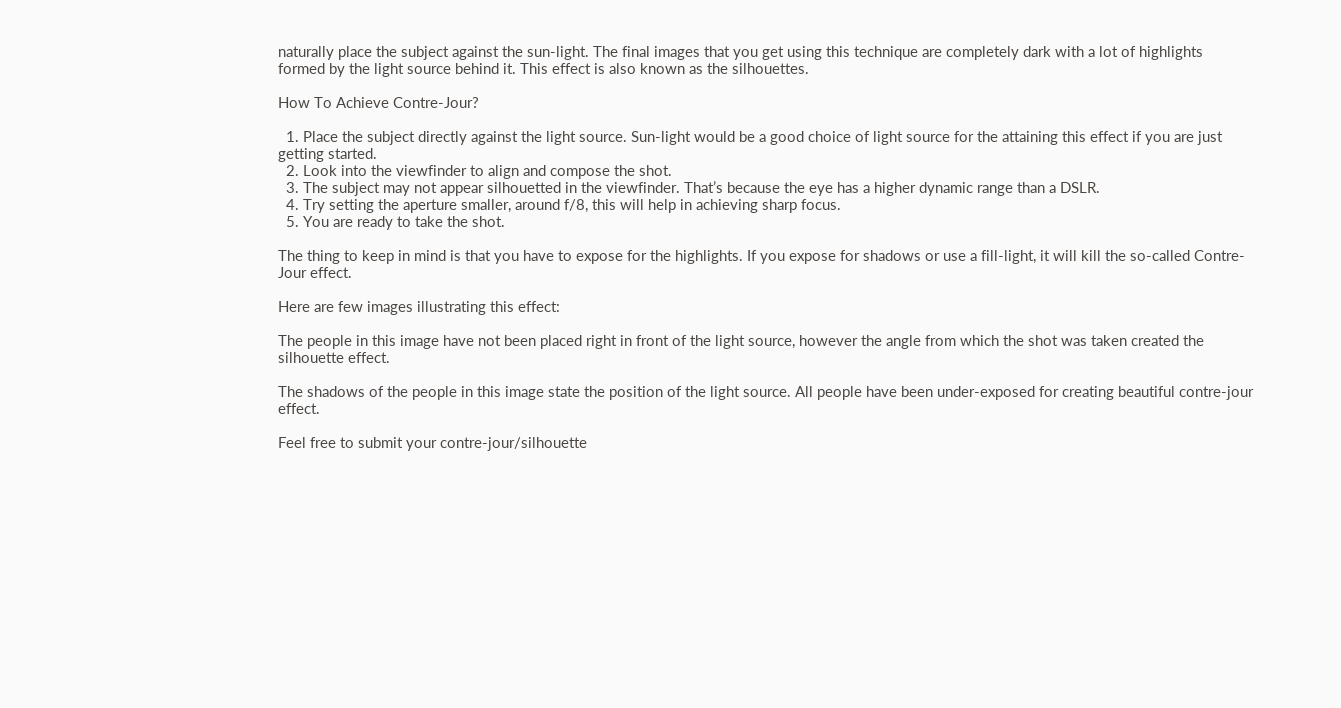naturally place the subject against the sun-light. The final images that you get using this technique are completely dark with a lot of highlights formed by the light source behind it. This effect is also known as the silhouettes.

How To Achieve Contre-Jour?

  1. Place the subject directly against the light source. Sun-light would be a good choice of light source for the attaining this effect if you are just getting started.
  2. Look into the viewfinder to align and compose the shot.
  3. The subject may not appear silhouetted in the viewfinder. That’s because the eye has a higher dynamic range than a DSLR.
  4. Try setting the aperture smaller, around f/8, this will help in achieving sharp focus.
  5. You are ready to take the shot.

The thing to keep in mind is that you have to expose for the highlights. If you expose for shadows or use a fill-light, it will kill the so-called Contre-Jour effect.

Here are few images illustrating this effect:

The people in this image have not been placed right in front of the light source, however the angle from which the shot was taken created the silhouette effect.

The shadows of the people in this image state the position of the light source. All people have been under-exposed for creating beautiful contre-jour effect.

Feel free to submit your contre-jour/silhouette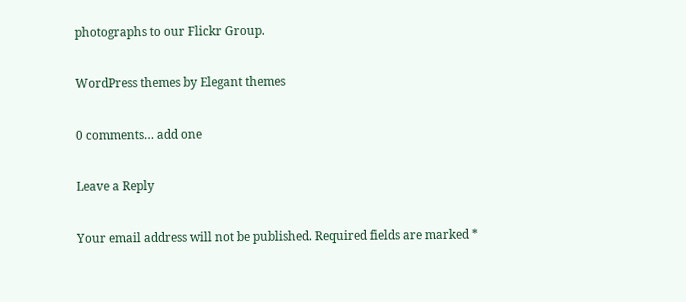photographs to our Flickr Group.

WordPress themes by Elegant themes

0 comments… add one

Leave a Reply

Your email address will not be published. Required fields are marked *